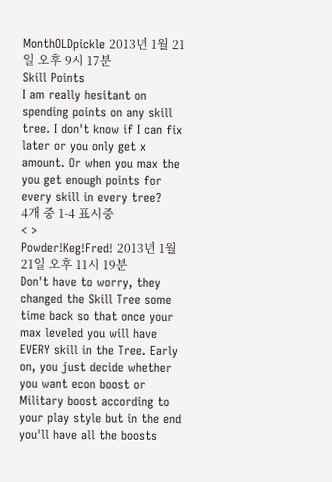MonthOLDpickle 2013년 1월 21일 오후 9시 17분
Skill Points
I am really hesitant on spending points on any skill tree. I don't know if I can fix later or you only get x amount. Or when you max the you get enough points for every skill in every tree?
4개 중 1-4 표시중
< >
Powder!Keg!Fred! 2013년 1월 21일 오후 11시 19분
Don't have to worry, they changed the Skill Tree some time back so that once your max leveled you will have EVERY skill in the Tree. Early on, you just decide whether you want econ boost or Military boost according to your play style but in the end you'll have all the boosts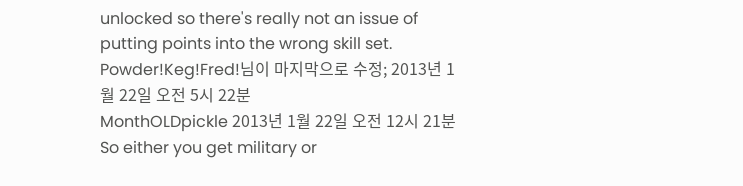unlocked so there's really not an issue of putting points into the wrong skill set.
Powder!Keg!Fred!님이 마지막으로 수정; 2013년 1월 22일 오전 5시 22분
MonthOLDpickle 2013년 1월 22일 오전 12시 21분
So either you get military or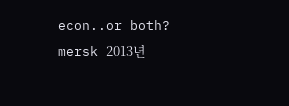econ..or both?
mersk 2013년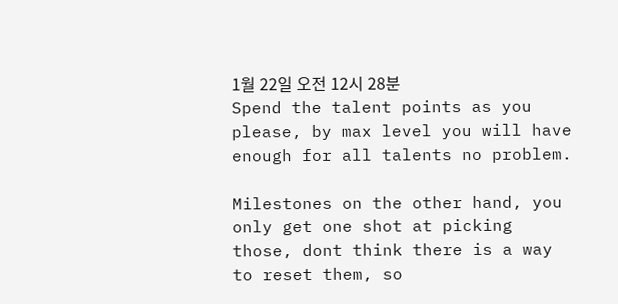1월 22일 오전 12시 28분
Spend the talent points as you please, by max level you will have enough for all talents no problem.

Milestones on the other hand, you only get one shot at picking those, dont think there is a way to reset them, so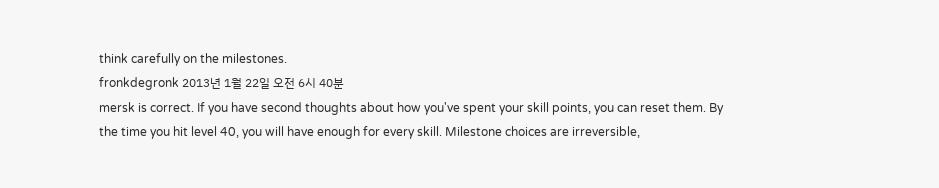think carefully on the milestones.
fronkdegronk 2013년 1월 22일 오전 6시 40분
mersk is correct. If you have second thoughts about how you've spent your skill points, you can reset them. By the time you hit level 40, you will have enough for every skill. Milestone choices are irreversible,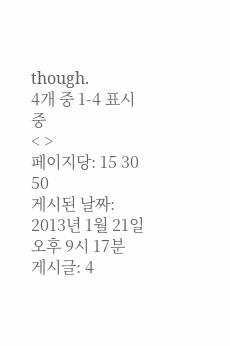though.
4개 중 1-4 표시중
< >
페이지당: 15 30 50
게시된 날짜: 2013년 1월 21일 오후 9시 17분
게시글: 4